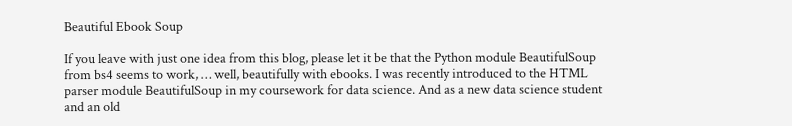Beautiful Ebook Soup

If you leave with just one idea from this blog, please let it be that the Python module BeautifulSoup from bs4 seems to work, … well, beautifully with ebooks. I was recently introduced to the HTML parser module BeautifulSoup in my coursework for data science. And as a new data science student and an old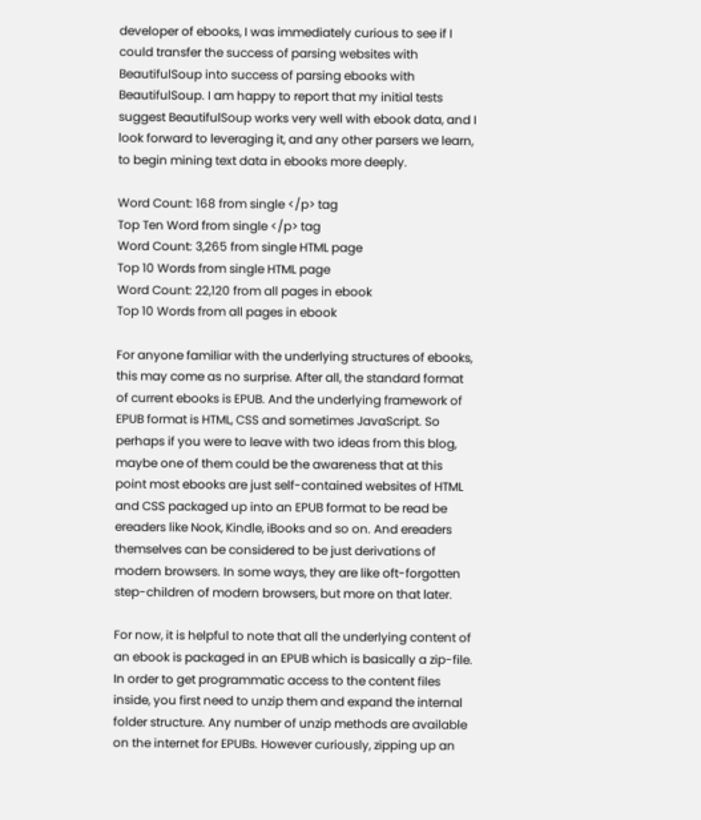developer of ebooks, I was immediately curious to see if I could transfer the success of parsing websites with BeautifulSoup into success of parsing ebooks with BeautifulSoup. I am happy to report that my initial tests suggest BeautifulSoup works very well with ebook data, and I look forward to leveraging it, and any other parsers we learn, to begin mining text data in ebooks more deeply.

Word Count: 168 from single </p> tag
Top Ten Word from single </p> tag
Word Count: 3,265 from single HTML page
Top 10 Words from single HTML page
Word Count: 22,120 from all pages in ebook
Top 10 Words from all pages in ebook

For anyone familiar with the underlying structures of ebooks, this may come as no surprise. After all, the standard format of current ebooks is EPUB. And the underlying framework of EPUB format is HTML, CSS and sometimes JavaScript. So perhaps if you were to leave with two ideas from this blog, maybe one of them could be the awareness that at this point most ebooks are just self-contained websites of HTML and CSS packaged up into an EPUB format to be read be ereaders like Nook, Kindle, iBooks and so on. And ereaders themselves can be considered to be just derivations of modern browsers. In some ways, they are like oft-forgotten step-children of modern browsers, but more on that later.

For now, it is helpful to note that all the underlying content of an ebook is packaged in an EPUB which is basically a zip-file. In order to get programmatic access to the content files inside, you first need to unzip them and expand the internal folder structure. Any number of unzip methods are available on the internet for EPUBs. However curiously, zipping up an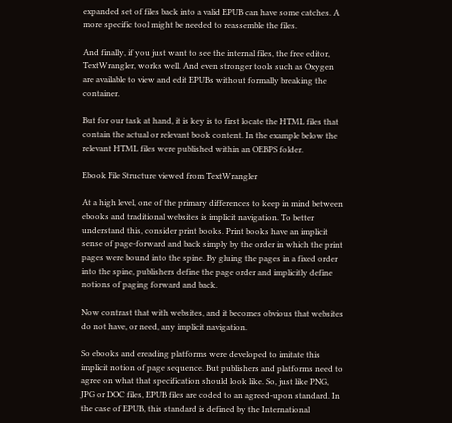expanded set of files back into a valid EPUB can have some catches. A more specific tool might be needed to reassemble the files.

And finally, if you just want to see the internal files, the free editor, TextWrangler, works well. And even stronger tools such as Oxygen are available to view and edit EPUBs without formally breaking the container.

But for our task at hand, it is key is to first locate the HTML files that contain the actual or relevant book content. In the example below the relevant HTML files were published within an OEBPS folder.

Ebook File Structure viewed from TextWrangler

At a high level, one of the primary differences to keep in mind between ebooks and traditional websites is implicit navigation. To better understand this, consider print books. Print books have an implicit sense of page-forward and back simply by the order in which the print pages were bound into the spine. By gluing the pages in a fixed order into the spine, publishers define the page order and implicitly define notions of paging forward and back.

Now contrast that with websites, and it becomes obvious that websites do not have, or need, any implicit navigation.

So ebooks and ereading platforms were developed to imitate this implicit notion of page sequence. But publishers and platforms need to agree on what that specification should look like. So, just like PNG, JPG or DOC files, EPUB files are coded to an agreed-upon standard. In the case of EPUB, this standard is defined by the International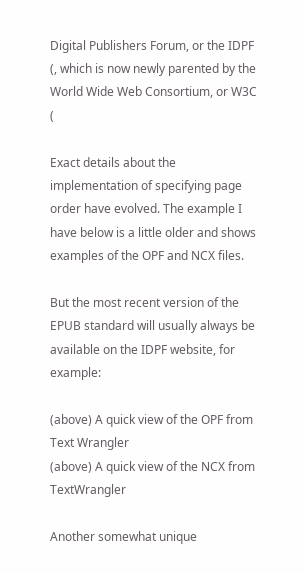Digital Publishers Forum, or the IDPF (, which is now newly parented by the World Wide Web Consortium, or W3C (

Exact details about the implementation of specifying page order have evolved. The example I have below is a little older and shows examples of the OPF and NCX files.

But the most recent version of the EPUB standard will usually always be available on the IDPF website, for example:

(above) A quick view of the OPF from Text Wrangler
(above) A quick view of the NCX from TextWrangler

Another somewhat unique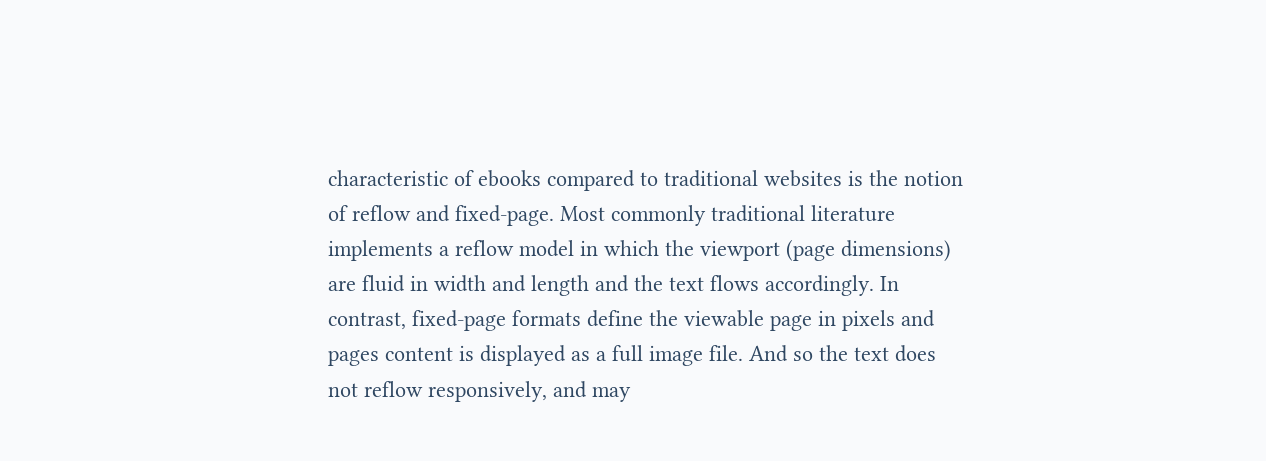characteristic of ebooks compared to traditional websites is the notion of reflow and fixed-page. Most commonly traditional literature implements a reflow model in which the viewport (page dimensions) are fluid in width and length and the text flows accordingly. In contrast, fixed-page formats define the viewable page in pixels and pages content is displayed as a full image file. And so the text does not reflow responsively, and may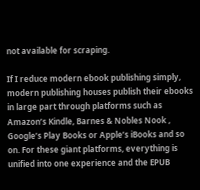not available for scraping.

If I reduce modern ebook publishing simply, modern publishing houses publish their ebooks in large part through platforms such as Amazon’s Kindle, Barnes & Nobles Nook , Google’s Play Books or Apple’s iBooks and so on. For these giant platforms, everything is unified into one experience and the EPUB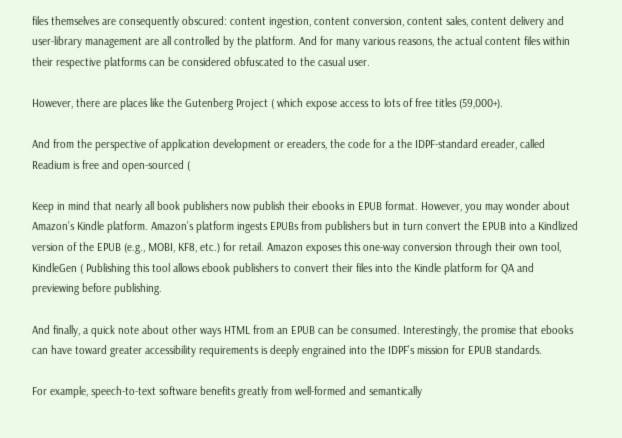files themselves are consequently obscured: content ingestion, content conversion, content sales, content delivery and user-library management are all controlled by the platform. And for many various reasons, the actual content files within their respective platforms can be considered obfuscated to the casual user.

However, there are places like the Gutenberg Project ( which expose access to lots of free titles (59,000+).

And from the perspective of application development or ereaders, the code for a the IDPF-standard ereader, called Readium is free and open-sourced (

Keep in mind that nearly all book publishers now publish their ebooks in EPUB format. However, you may wonder about Amazon’s Kindle platform. Amazon’s platform ingests EPUBs from publishers but in turn convert the EPUB into a Kindlized version of the EPUB (e.g., MOBI, KF8, etc.) for retail. Amazon exposes this one-way conversion through their own tool, KindleGen ( Publishing this tool allows ebook publishers to convert their files into the Kindle platform for QA and previewing before publishing.

And finally, a quick note about other ways HTML from an EPUB can be consumed. Interestingly, the promise that ebooks can have toward greater accessibility requirements is deeply engrained into the IDPF’s mission for EPUB standards.

For example, speech-to-text software benefits greatly from well-formed and semantically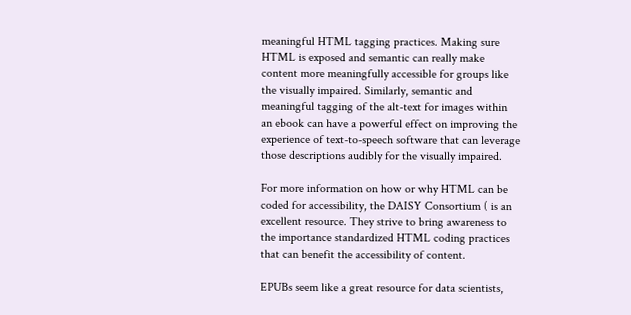meaningful HTML tagging practices. Making sure HTML is exposed and semantic can really make content more meaningfully accessible for groups like the visually impaired. Similarly, semantic and meaningful tagging of the alt-text for images within an ebook can have a powerful effect on improving the experience of text-to-speech software that can leverage those descriptions audibly for the visually impaired.

For more information on how or why HTML can be coded for accessibility, the DAISY Consortium ( is an excellent resource. They strive to bring awareness to the importance standardized HTML coding practices that can benefit the accessibility of content.

EPUBs seem like a great resource for data scientists,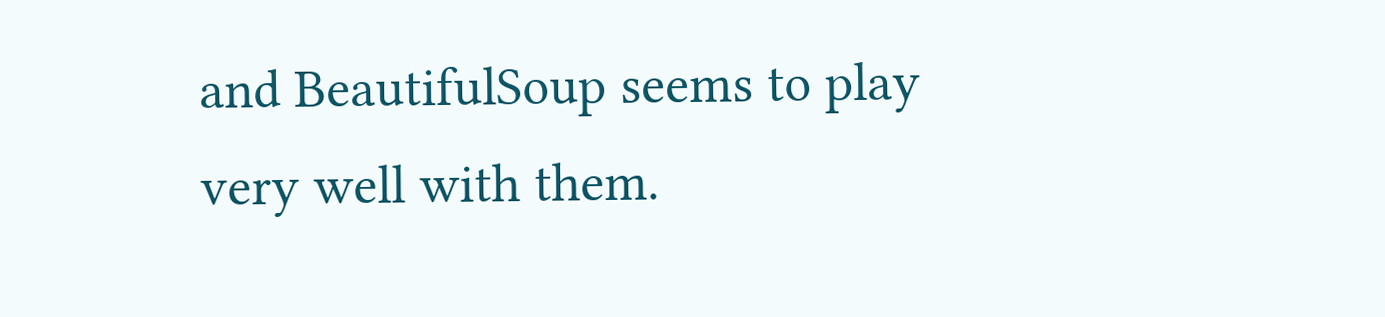and BeautifulSoup seems to play very well with them.